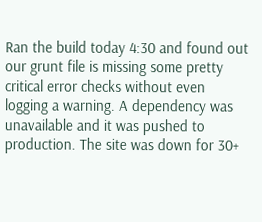Ran the build today 4:30 and found out our grunt file is missing some pretty critical error checks without even logging a warning. A dependency was unavailable and it was pushed to production. The site was down for 30+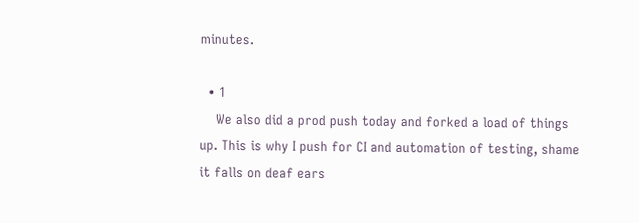minutes.

  • 1
    We also did a prod push today and forked a load of things up. This is why I push for CI and automation of testing, shame it falls on deaf ears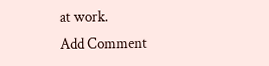at work.
Add Comment